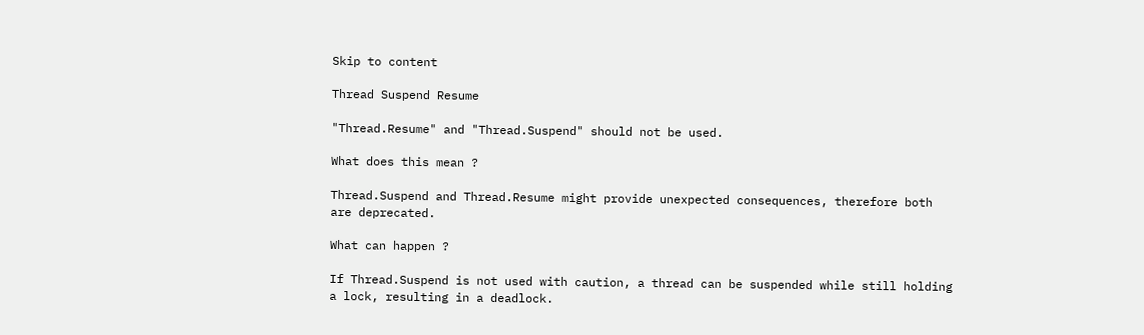Skip to content

Thread Suspend Resume

"Thread.Resume" and "Thread.Suspend" should not be used.

What does this mean ?

Thread.Suspend and Thread.Resume might provide unexpected consequences, therefore both are deprecated.

What can happen ?

If Thread.Suspend is not used with caution, a thread can be suspended while still holding a lock, resulting in a deadlock.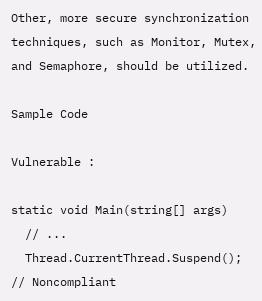Other, more secure synchronization techniques, such as Monitor, Mutex, and Semaphore, should be utilized.

Sample Code

Vulnerable :

static void Main(string[] args)
  // ...
  Thread.CurrentThread.Suspend(); // Noncompliant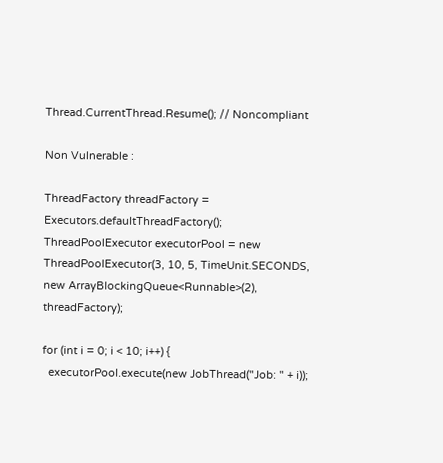Thread.CurrentThread.Resume(); // Noncompliant

Non Vulnerable :

ThreadFactory threadFactory = Executors.defaultThreadFactory();
ThreadPoolExecutor executorPool = new ThreadPoolExecutor(3, 10, 5, TimeUnit.SECONDS, new ArrayBlockingQueue<Runnable>(2), threadFactory);

for (int i = 0; i < 10; i++) {
  executorPool.execute(new JobThread("Job: " + i));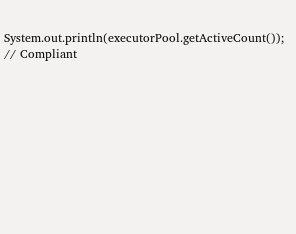System.out.println(executorPool.getActiveCount()); // Compliant